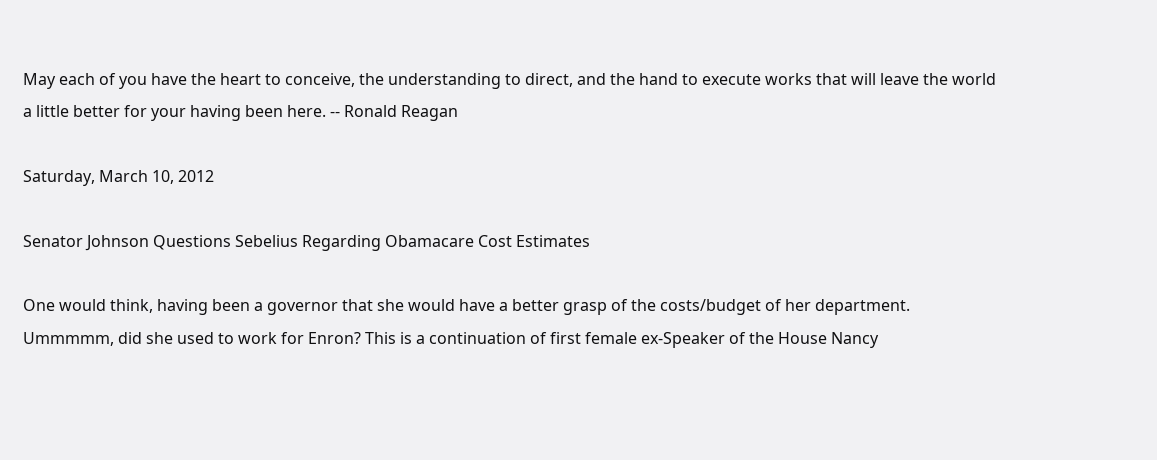May each of you have the heart to conceive, the understanding to direct, and the hand to execute works that will leave the world a little better for your having been here. -- Ronald Reagan

Saturday, March 10, 2012

Senator Johnson Questions Sebelius Regarding Obamacare Cost Estimates

One would think, having been a governor that she would have a better grasp of the costs/budget of her department. Ummmmm, did she used to work for Enron? This is a continuation of first female ex-Speaker of the House Nancy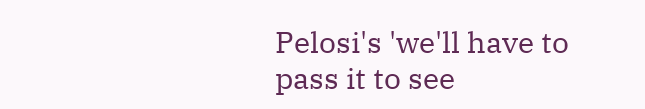Pelosi's 'we'll have to pass it to see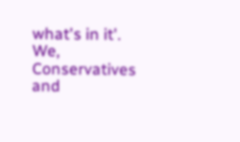what's in it'. We, Conservatives and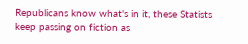Republicans know what's in it, these Statists keep passing on fiction as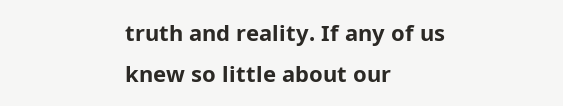truth and reality. If any of us knew so little about our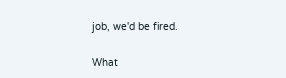job, we'd be fired.

What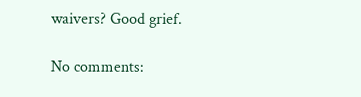waivers? Good grief.

No comments: